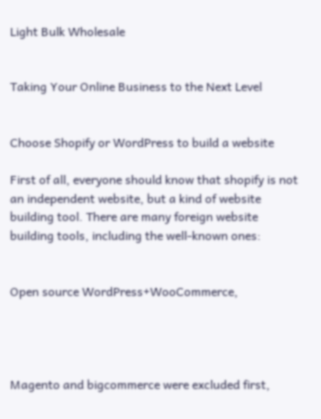Light Bulk Wholesale


Taking Your Online Business to the Next Level


Choose Shopify or WordPress to build a website

First of all, everyone should know that shopify is not an independent website, but a kind of website building tool. There are many foreign website building tools, including the well-known ones:


Open source WordPress+WooCommerce,




Magento and bigcommerce were excluded first,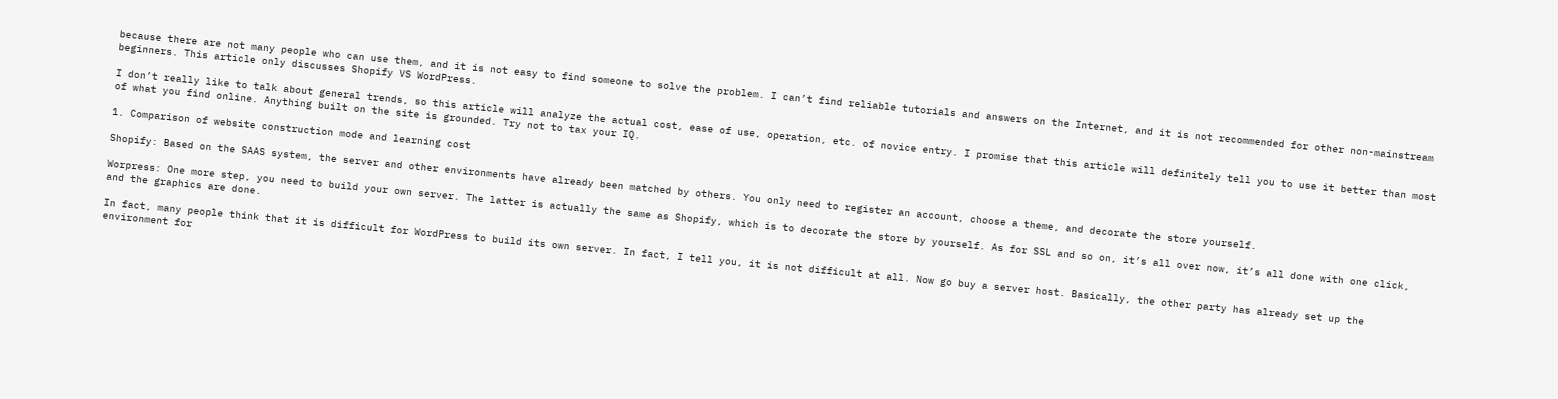because there are not many people who can use them, and it is not easy to find someone to solve the problem. I can’t find reliable tutorials and answers on the Internet, and it is not recommended for other non-mainstream beginners. This article only discusses Shopify VS WordPress.

I don’t really like to talk about general trends, so this article will analyze the actual cost, ease of use, operation, etc. of novice entry. I promise that this article will definitely tell you to use it better than most of what you find online. Anything built on the site is grounded. Try not to tax your IQ.

1. Comparison of website construction mode and learning cost

Shopify: Based on the SAAS system, the server and other environments have already been matched by others. You only need to register an account, choose a theme, and decorate the store yourself.

Worpress: One more step, you need to build your own server. The latter is actually the same as Shopify, which is to decorate the store by yourself. As for SSL and so on, it’s all over now, it’s all done with one click, and the graphics are done.

In fact, many people think that it is difficult for WordPress to build its own server. In fact, I tell you, it is not difficult at all. Now go buy a server host. Basically, the other party has already set up the environment for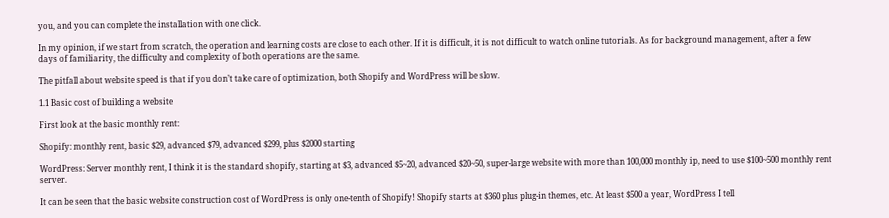you, and you can complete the installation with one click.

In my opinion, if we start from scratch, the operation and learning costs are close to each other. If it is difficult, it is not difficult to watch online tutorials. As for background management, after a few days of familiarity, the difficulty and complexity of both operations are the same.

The pitfall about website speed is that if you don’t take care of optimization, both Shopify and WordPress will be slow.

1.1 Basic cost of building a website

First look at the basic monthly rent:

Shopify: monthly rent, basic $29, advanced $79, advanced $299, plus $2000 starting

WordPress: Server monthly rent, I think it is the standard shopify, starting at $3, advanced $5~20, advanced $20~50, super-large website with more than 100,000 monthly ip, need to use $100~500 monthly rent server.

It can be seen that the basic website construction cost of WordPress is only one-tenth of Shopify! Shopify starts at $360 plus plug-in themes, etc. At least $500 a year, WordPress I tell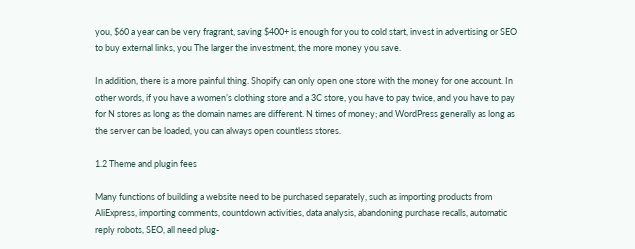you, $60 a year can be very fragrant, saving $400+ is enough for you to cold start, invest in advertising or SEO to buy external links, you The larger the investment, the more money you save.

In addition, there is a more painful thing. Shopify can only open one store with the money for one account. In other words, if you have a women’s clothing store and a 3C store, you have to pay twice, and you have to pay for N stores as long as the domain names are different. N times of money; and WordPress generally as long as the server can be loaded, you can always open countless stores.

1.2 Theme and plugin fees

Many functions of building a website need to be purchased separately, such as importing products from AliExpress, importing comments, countdown activities, data analysis, abandoning purchase recalls, automatic reply robots, SEO, all need plug-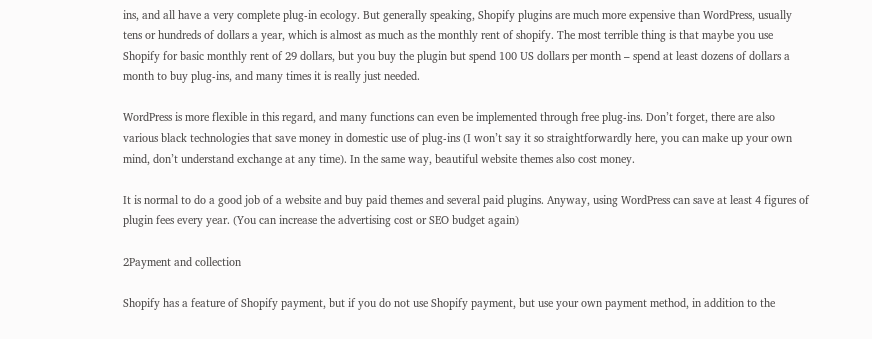ins, and all have a very complete plug-in ecology. But generally speaking, Shopify plugins are much more expensive than WordPress, usually tens or hundreds of dollars a year, which is almost as much as the monthly rent of shopify. The most terrible thing is that maybe you use Shopify for basic monthly rent of 29 dollars, but you buy the plugin but spend 100 US dollars per month – spend at least dozens of dollars a month to buy plug-ins, and many times it is really just needed.

WordPress is more flexible in this regard, and many functions can even be implemented through free plug-ins. Don’t forget, there are also various black technologies that save money in domestic use of plug-ins (I won’t say it so straightforwardly here, you can make up your own mind, don’t understand exchange at any time). In the same way, beautiful website themes also cost money.

It is normal to do a good job of a website and buy paid themes and several paid plugins. Anyway, using WordPress can save at least 4 figures of plugin fees every year. (You can increase the advertising cost or SEO budget again)

2Payment and collection

Shopify has a feature of Shopify payment, but if you do not use Shopify payment, but use your own payment method, in addition to the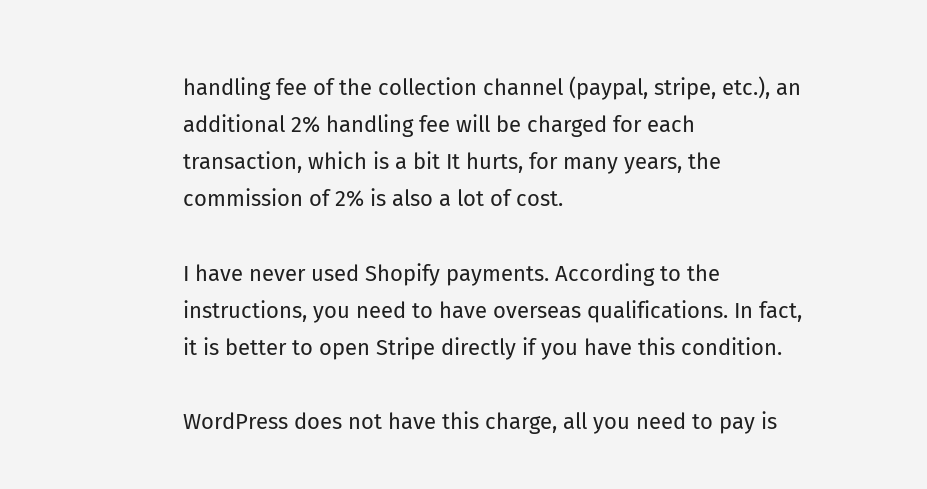handling fee of the collection channel (paypal, stripe, etc.), an additional 2% handling fee will be charged for each transaction, which is a bit It hurts, for many years, the commission of 2% is also a lot of cost.

I have never used Shopify payments. According to the instructions, you need to have overseas qualifications. In fact, it is better to open Stripe directly if you have this condition.

WordPress does not have this charge, all you need to pay is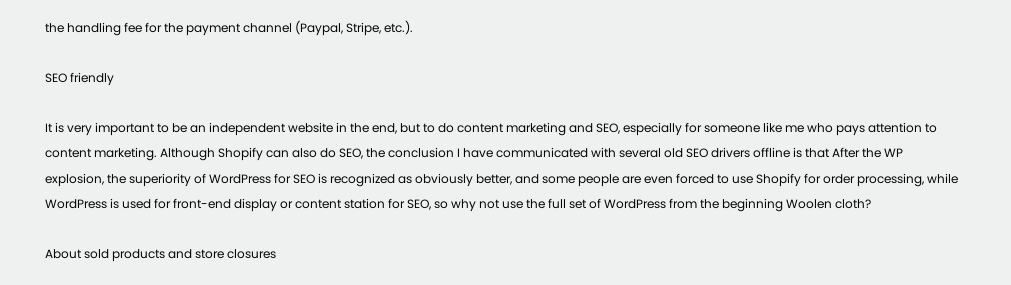the handling fee for the payment channel (Paypal, Stripe, etc.).

SEO friendly

It is very important to be an independent website in the end, but to do content marketing and SEO, especially for someone like me who pays attention to content marketing. Although Shopify can also do SEO, the conclusion I have communicated with several old SEO drivers offline is that After the WP explosion, the superiority of WordPress for SEO is recognized as obviously better, and some people are even forced to use Shopify for order processing, while WordPress is used for front-end display or content station for SEO, so why not use the full set of WordPress from the beginning Woolen cloth?

About sold products and store closures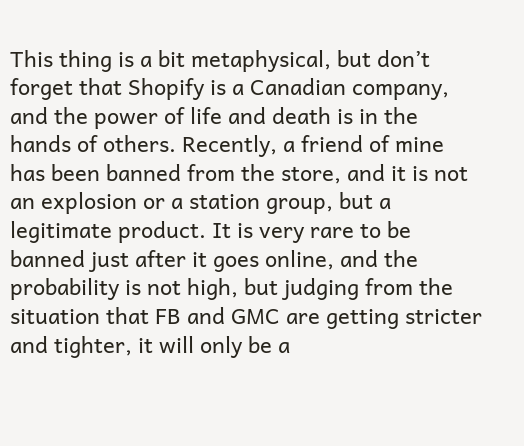This thing is a bit metaphysical, but don’t forget that Shopify is a Canadian company, and the power of life and death is in the hands of others. Recently, a friend of mine has been banned from the store, and it is not an explosion or a station group, but a legitimate product. It is very rare to be banned just after it goes online, and the probability is not high, but judging from the situation that FB and GMC are getting stricter and tighter, it will only be a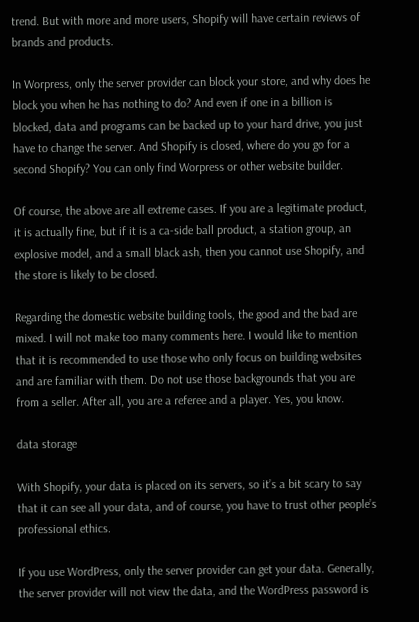trend. But with more and more users, Shopify will have certain reviews of brands and products.

In Worpress, only the server provider can block your store, and why does he block you when he has nothing to do? And even if one in a billion is blocked, data and programs can be backed up to your hard drive, you just have to change the server. And Shopify is closed, where do you go for a second Shopify? You can only find Worpress or other website builder.

Of course, the above are all extreme cases. If you are a legitimate product, it is actually fine, but if it is a ca-side ball product, a station group, an explosive model, and a small black ash, then you cannot use Shopify, and the store is likely to be closed.

Regarding the domestic website building tools, the good and the bad are mixed. I will not make too many comments here. I would like to mention that it is recommended to use those who only focus on building websites and are familiar with them. Do not use those backgrounds that you are from a seller. After all, you are a referee and a player. Yes, you know.

data storage

With Shopify, your data is placed on its servers, so it’s a bit scary to say that it can see all your data, and of course, you have to trust other people’s professional ethics.

If you use WordPress, only the server provider can get your data. Generally, the server provider will not view the data, and the WordPress password is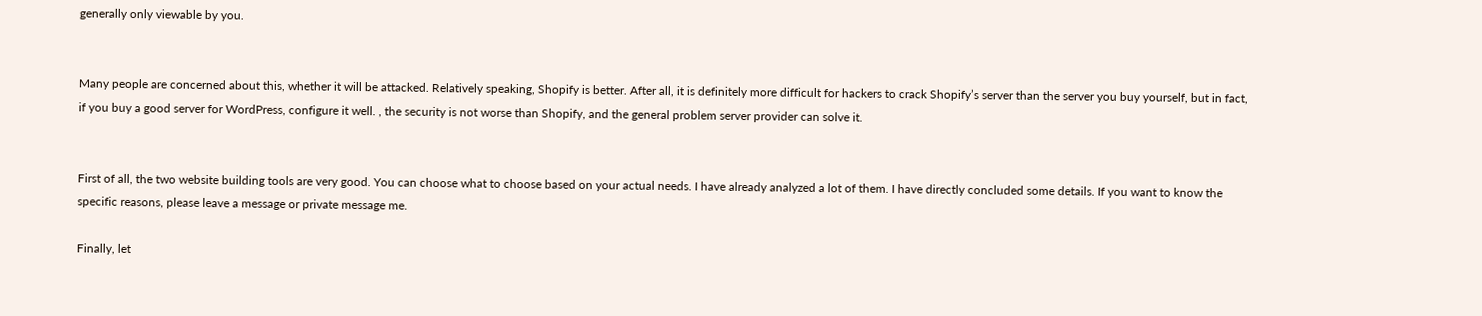generally only viewable by you.


Many people are concerned about this, whether it will be attacked. Relatively speaking, Shopify is better. After all, it is definitely more difficult for hackers to crack Shopify’s server than the server you buy yourself, but in fact, if you buy a good server for WordPress, configure it well. , the security is not worse than Shopify, and the general problem server provider can solve it.


First of all, the two website building tools are very good. You can choose what to choose based on your actual needs. I have already analyzed a lot of them. I have directly concluded some details. If you want to know the specific reasons, please leave a message or private message me.

Finally, let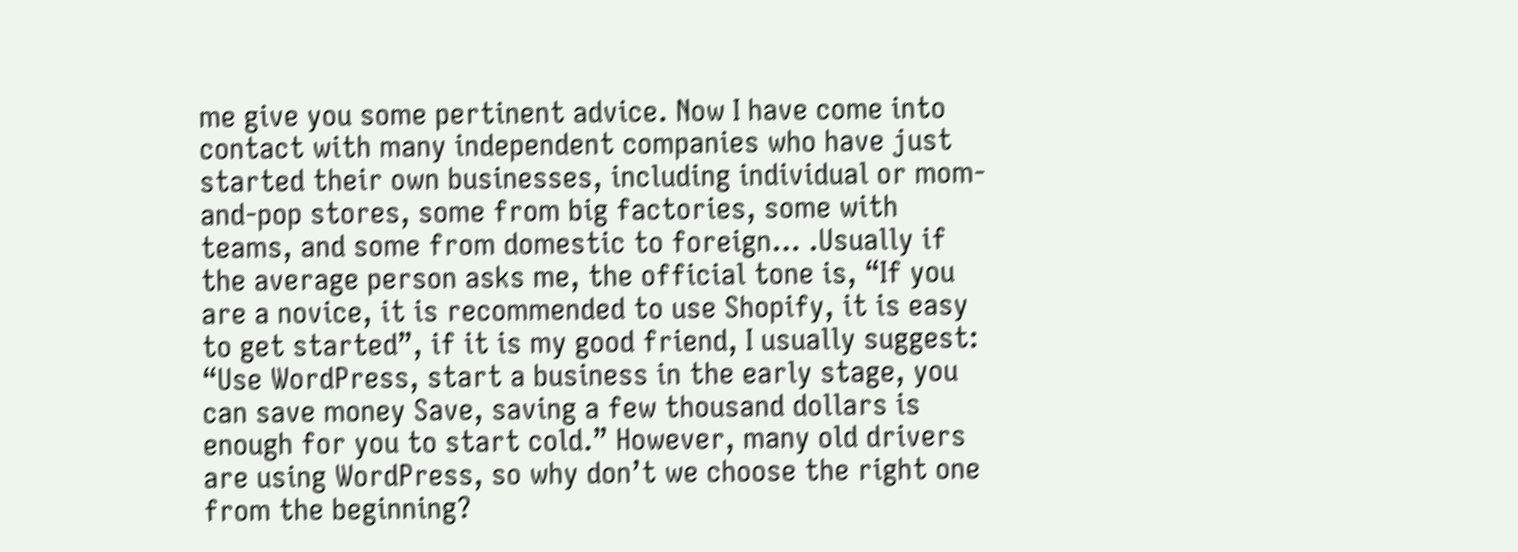me give you some pertinent advice. Now I have come into contact with many independent companies who have just started their own businesses, including individual or mom-and-pop stores, some from big factories, some with teams, and some from domestic to foreign… .Usually if the average person asks me, the official tone is, “If you are a novice, it is recommended to use Shopify, it is easy to get started”, if it is my good friend, I usually suggest: “Use WordPress, start a business in the early stage, you can save money Save, saving a few thousand dollars is enough for you to start cold.” However, many old drivers are using WordPress, so why don’t we choose the right one from the beginning?